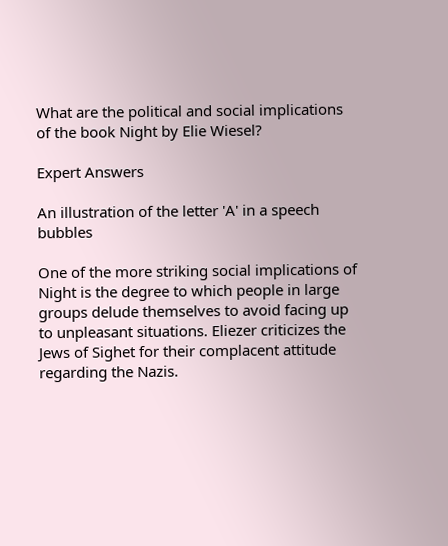What are the political and social implications of the book Night by Elie Wiesel?

Expert Answers

An illustration of the letter 'A' in a speech bubbles

One of the more striking social implications of Night is the degree to which people in large groups delude themselves to avoid facing up to unpleasant situations. Eliezer criticizes the Jews of Sighet for their complacent attitude regarding the Nazis.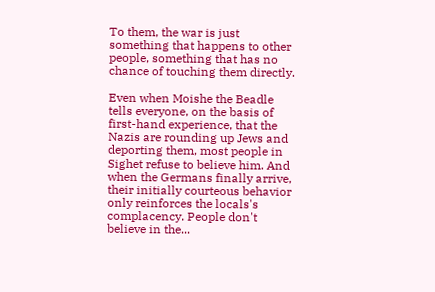To them, the war is just something that happens to other people, something that has no chance of touching them directly.

Even when Moishe the Beadle tells everyone, on the basis of first-hand experience, that the Nazis are rounding up Jews and deporting them, most people in Sighet refuse to believe him. And when the Germans finally arrive, their initially courteous behavior only reinforces the locals's complacency. People don't believe in the...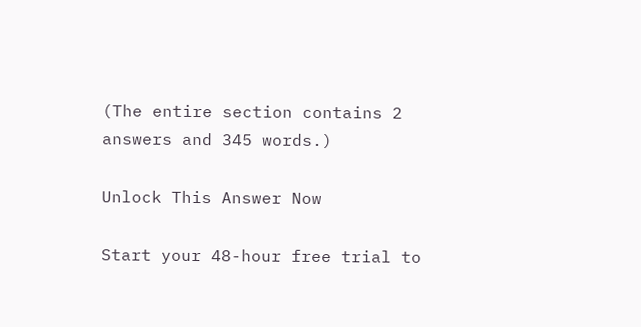(The entire section contains 2 answers and 345 words.)

Unlock This Answer Now

Start your 48-hour free trial to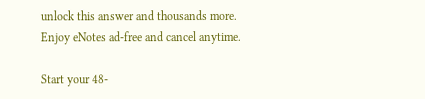unlock this answer and thousands more. Enjoy eNotes ad-free and cancel anytime.

Start your 48-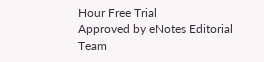Hour Free Trial
Approved by eNotes Editorial Team